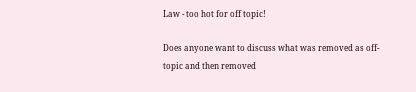Law - too hot for off topic!

Does anyone want to discuss what was removed as off-topic and then removed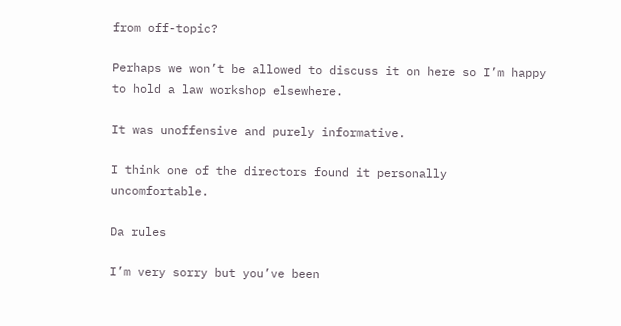from off-topic?

Perhaps we won’t be allowed to discuss it on here so I’m happy to hold a law workshop elsewhere.

It was unoffensive and purely informative.

I think one of the directors found it personally uncomfortable.

Da rules

I’m very sorry but you’ve been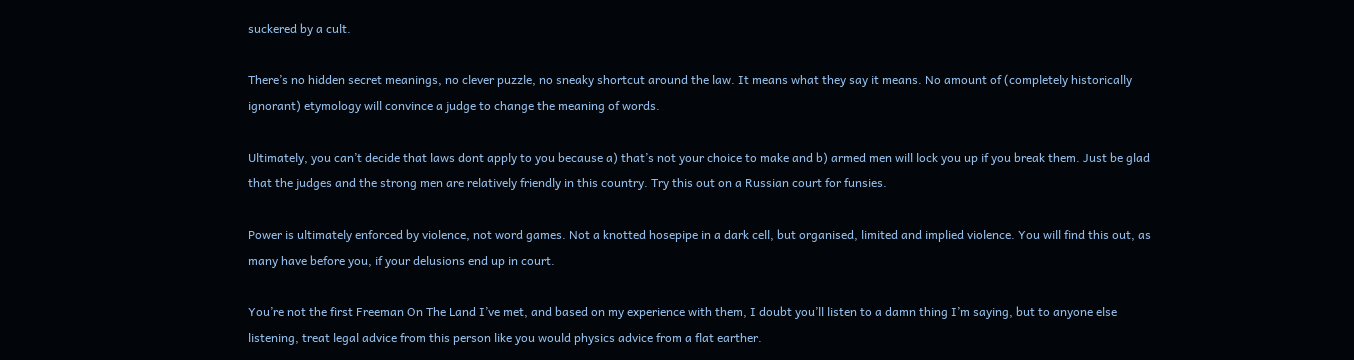suckered by a cult.

There’s no hidden secret meanings, no clever puzzle, no sneaky shortcut around the law. It means what they say it means. No amount of (completely historically ignorant) etymology will convince a judge to change the meaning of words.

Ultimately, you can’t decide that laws dont apply to you because a) that’s not your choice to make and b) armed men will lock you up if you break them. Just be glad that the judges and the strong men are relatively friendly in this country. Try this out on a Russian court for funsies.

Power is ultimately enforced by violence, not word games. Not a knotted hosepipe in a dark cell, but organised, limited and implied violence. You will find this out, as many have before you, if your delusions end up in court.

You’re not the first Freeman On The Land I’ve met, and based on my experience with them, I doubt you’ll listen to a damn thing I’m saying, but to anyone else listening, treat legal advice from this person like you would physics advice from a flat earther.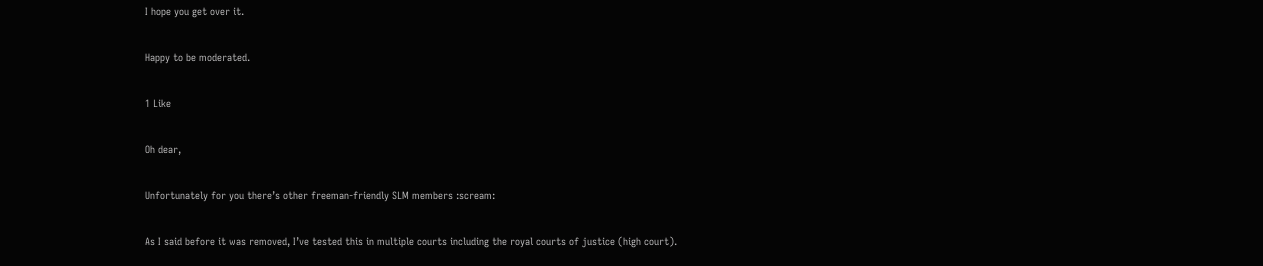I hope you get over it.

Happy to be moderated.

1 Like

Oh dear,

Unfortunately for you there’s other freeman-friendly SLM members :scream:

As I said before it was removed, I’ve tested this in multiple courts including the royal courts of justice (high court).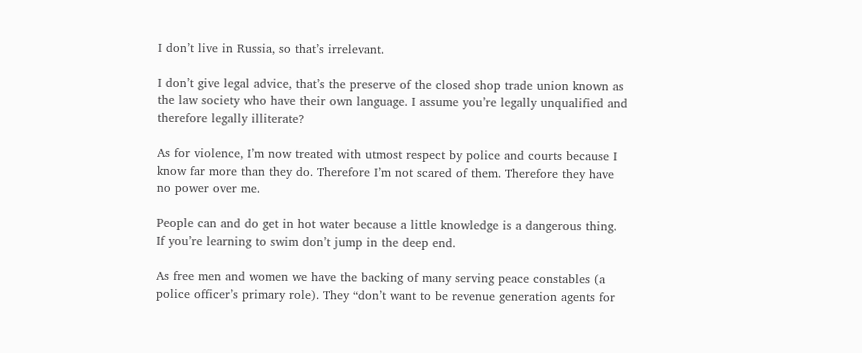I don’t live in Russia, so that’s irrelevant.

I don’t give legal advice, that’s the preserve of the closed shop trade union known as the law society who have their own language. I assume you’re legally unqualified and therefore legally illiterate?

As for violence, I’m now treated with utmost respect by police and courts because I know far more than they do. Therefore I’m not scared of them. Therefore they have no power over me.

People can and do get in hot water because a little knowledge is a dangerous thing. If you’re learning to swim don’t jump in the deep end.

As free men and women we have the backing of many serving peace constables (a police officer’s primary role). They “don’t want to be revenue generation agents for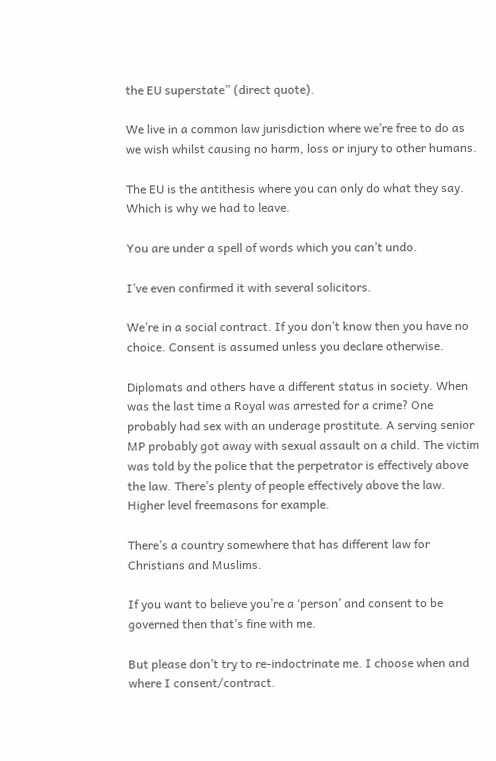the EU superstate” (direct quote).

We live in a common law jurisdiction where we’re free to do as we wish whilst causing no harm, loss or injury to other humans.

The EU is the antithesis where you can only do what they say. Which is why we had to leave.

You are under a spell of words which you can’t undo.

I’ve even confirmed it with several solicitors.

We’re in a social contract. If you don’t know then you have no choice. Consent is assumed unless you declare otherwise.

Diplomats and others have a different status in society. When was the last time a Royal was arrested for a crime? One probably had sex with an underage prostitute. A serving senior MP probably got away with sexual assault on a child. The victim was told by the police that the perpetrator is effectively above the law. There’s plenty of people effectively above the law. Higher level freemasons for example.

There’s a country somewhere that has different law for Christians and Muslims.

If you want to believe you’re a ‘person’ and consent to be governed then that’s fine with me.

But please don’t try to re-indoctrinate me. I choose when and where I consent/contract.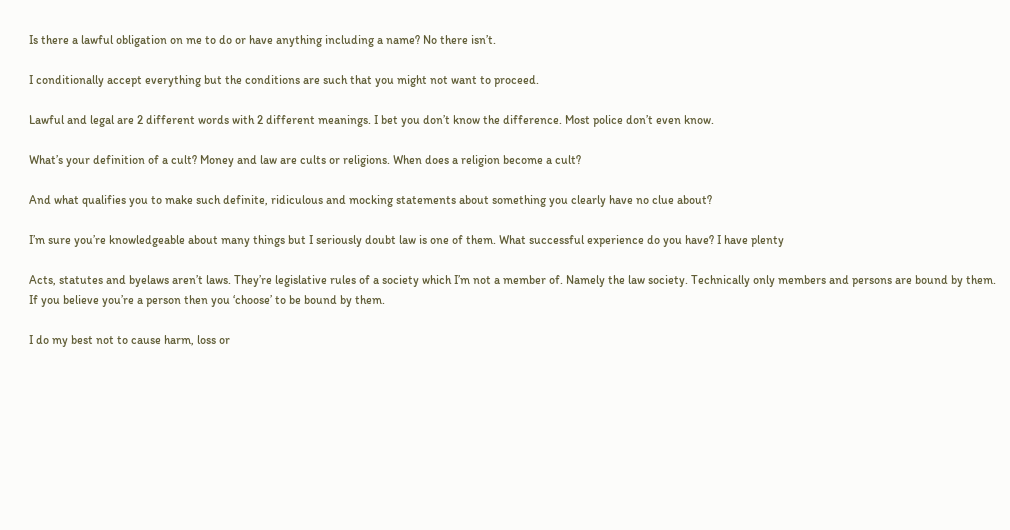Is there a lawful obligation on me to do or have anything including a name? No there isn’t.

I conditionally accept everything but the conditions are such that you might not want to proceed.

Lawful and legal are 2 different words with 2 different meanings. I bet you don’t know the difference. Most police don’t even know.

What’s your definition of a cult? Money and law are cults or religions. When does a religion become a cult?

And what qualifies you to make such definite, ridiculous and mocking statements about something you clearly have no clue about?

I’m sure you’re knowledgeable about many things but I seriously doubt law is one of them. What successful experience do you have? I have plenty

Acts, statutes and byelaws aren’t laws. They’re legislative rules of a society which I’m not a member of. Namely the law society. Technically only members and persons are bound by them. If you believe you’re a person then you ‘choose’ to be bound by them.

I do my best not to cause harm, loss or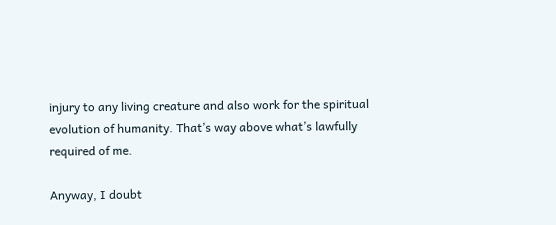injury to any living creature and also work for the spiritual evolution of humanity. That’s way above what’s lawfully required of me.

Anyway, I doubt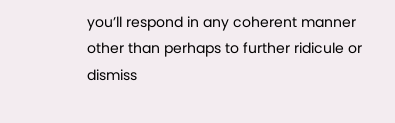you’ll respond in any coherent manner other than perhaps to further ridicule or dismiss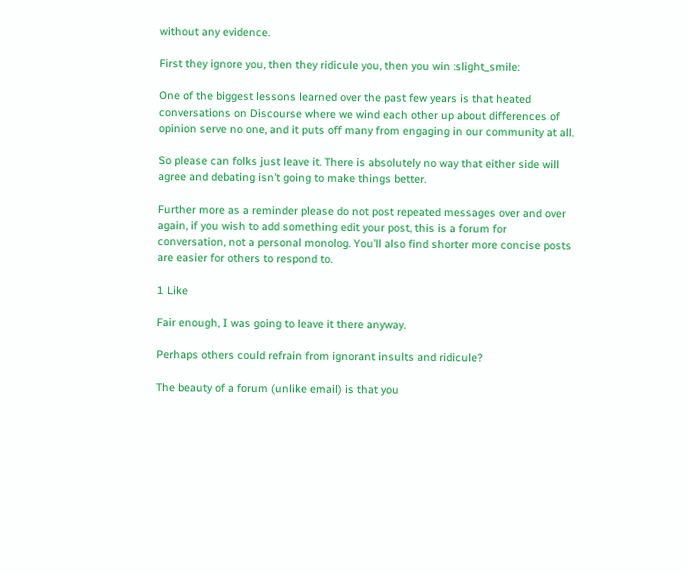without any evidence.

First they ignore you, then they ridicule you, then you win :slight_smile:

One of the biggest lessons learned over the past few years is that heated conversations on Discourse where we wind each other up about differences of opinion serve no one, and it puts off many from engaging in our community at all.

So please can folks just leave it. There is absolutely no way that either side will agree and debating isn’t going to make things better.

Further more as a reminder please do not post repeated messages over and over again, if you wish to add something edit your post, this is a forum for conversation, not a personal monolog. You’ll also find shorter more concise posts are easier for others to respond to.

1 Like

Fair enough, I was going to leave it there anyway.

Perhaps others could refrain from ignorant insults and ridicule?

The beauty of a forum (unlike email) is that you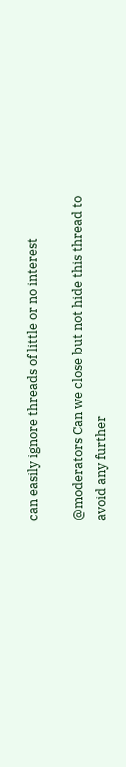can easily ignore threads of little or no interest

@moderators Can we close but not hide this thread to avoid any further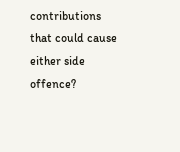contributions that could cause either side offence?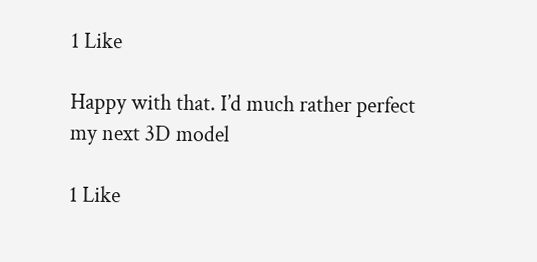1 Like

Happy with that. I’d much rather perfect my next 3D model

1 Like